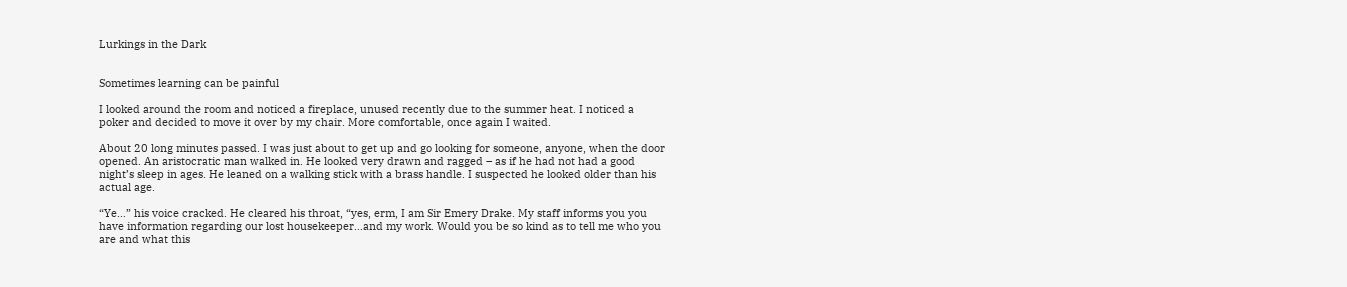Lurkings in the Dark


Sometimes learning can be painful

I looked around the room and noticed a fireplace, unused recently due to the summer heat. I noticed a poker and decided to move it over by my chair. More comfortable, once again I waited.

About 20 long minutes passed. I was just about to get up and go looking for someone, anyone, when the door opened. An aristocratic man walked in. He looked very drawn and ragged – as if he had not had a good night’s sleep in ages. He leaned on a walking stick with a brass handle. I suspected he looked older than his actual age.

“Ye…” his voice cracked. He cleared his throat, “yes, erm, I am Sir Emery Drake. My staff informs you you have information regarding our lost housekeeper…and my work. Would you be so kind as to tell me who you are and what this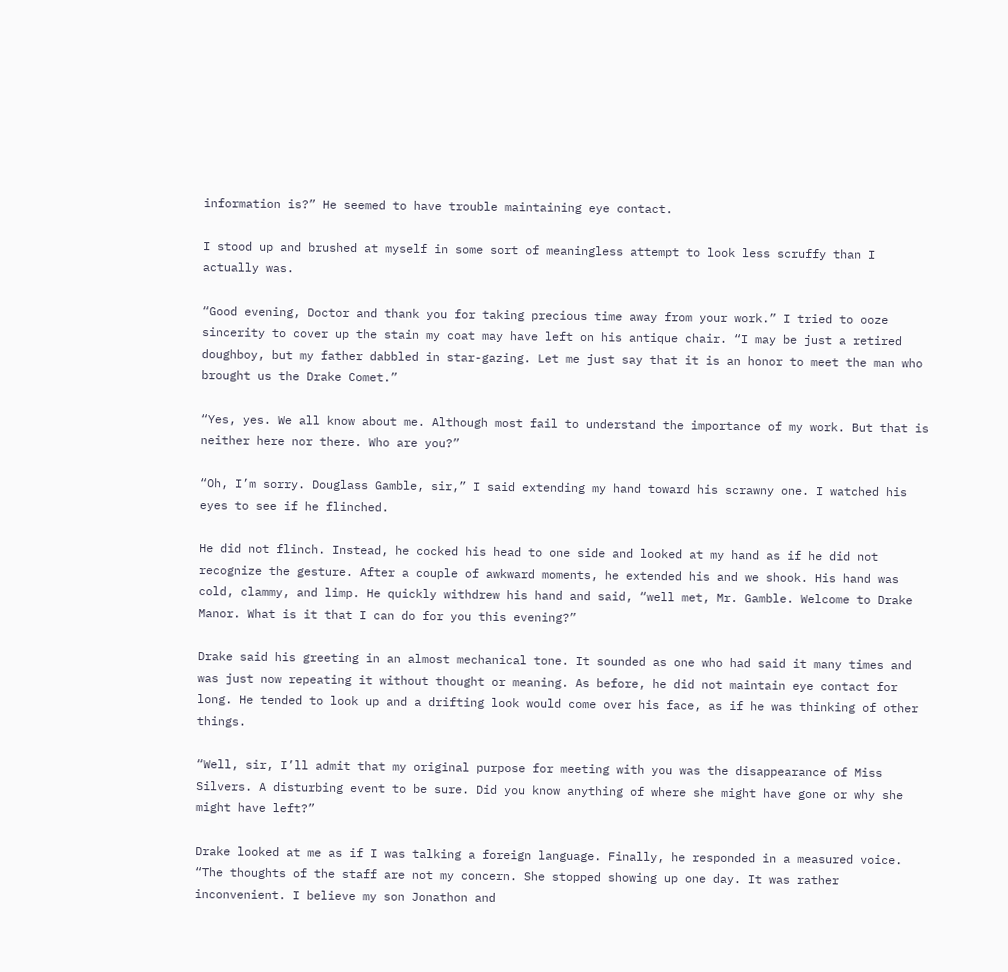information is?” He seemed to have trouble maintaining eye contact.

I stood up and brushed at myself in some sort of meaningless attempt to look less scruffy than I actually was.

“Good evening, Doctor and thank you for taking precious time away from your work.” I tried to ooze sincerity to cover up the stain my coat may have left on his antique chair. “I may be just a retired doughboy, but my father dabbled in star-gazing. Let me just say that it is an honor to meet the man who brought us the Drake Comet.”

“Yes, yes. We all know about me. Although most fail to understand the importance of my work. But that is neither here nor there. Who are you?”

“Oh, I’m sorry. Douglass Gamble, sir,” I said extending my hand toward his scrawny one. I watched his eyes to see if he flinched.

He did not flinch. Instead, he cocked his head to one side and looked at my hand as if he did not recognize the gesture. After a couple of awkward moments, he extended his and we shook. His hand was cold, clammy, and limp. He quickly withdrew his hand and said, “well met, Mr. Gamble. Welcome to Drake Manor. What is it that I can do for you this evening?”

Drake said his greeting in an almost mechanical tone. It sounded as one who had said it many times and was just now repeating it without thought or meaning. As before, he did not maintain eye contact for long. He tended to look up and a drifting look would come over his face, as if he was thinking of other things.

“Well, sir, I’ll admit that my original purpose for meeting with you was the disappearance of Miss Silvers. A disturbing event to be sure. Did you know anything of where she might have gone or why she might have left?”

Drake looked at me as if I was talking a foreign language. Finally, he responded in a measured voice. “The thoughts of the staff are not my concern. She stopped showing up one day. It was rather inconvenient. I believe my son Jonathon and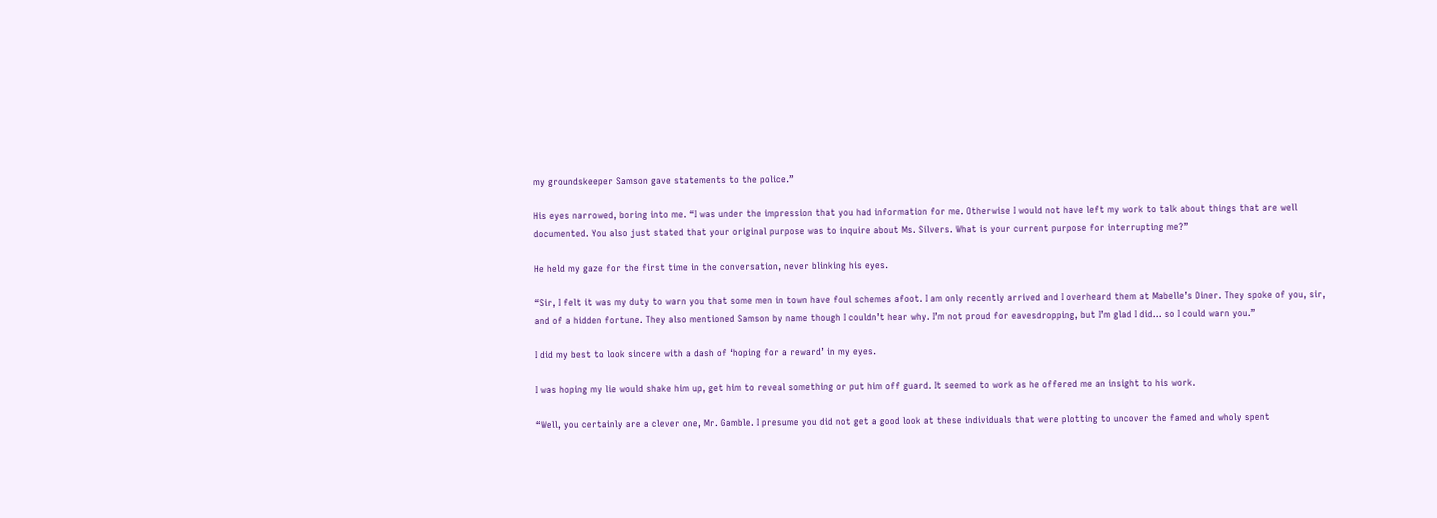my groundskeeper Samson gave statements to the police.”

His eyes narrowed, boring into me. “I was under the impression that you had information for me. Otherwise I would not have left my work to talk about things that are well documented. You also just stated that your original purpose was to inquire about Ms. Silvers. What is your current purpose for interrupting me?”

He held my gaze for the first time in the conversation, never blinking his eyes.

“Sir, I felt it was my duty to warn you that some men in town have foul schemes afoot. I am only recently arrived and I overheard them at Mabelle’s Diner. They spoke of you, sir, and of a hidden fortune. They also mentioned Samson by name though I couldn’t hear why. I’m not proud for eavesdropping, but I’m glad I did… so I could warn you.”

I did my best to look sincere with a dash of ‘hoping for a reward’ in my eyes.

I was hoping my lie would shake him up, get him to reveal something or put him off guard. It seemed to work as he offered me an insight to his work.

“Well, you certainly are a clever one, Mr. Gamble. I presume you did not get a good look at these individuals that were plotting to uncover the famed and wholy spent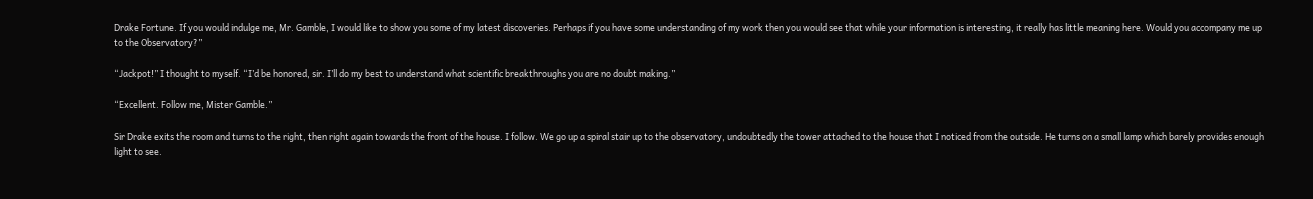Drake Fortune. If you would indulge me, Mr. Gamble, I would like to show you some of my latest discoveries. Perhaps if you have some understanding of my work then you would see that while your information is interesting, it really has little meaning here. Would you accompany me up to the Observatory?”

“Jackpot!” I thought to myself. “I’d be honored, sir. I’ll do my best to understand what scientific breakthroughs you are no doubt making.”

“Excellent. Follow me, Mister Gamble.”

Sir Drake exits the room and turns to the right, then right again towards the front of the house. I follow. We go up a spiral stair up to the observatory, undoubtedly the tower attached to the house that I noticed from the outside. He turns on a small lamp which barely provides enough light to see.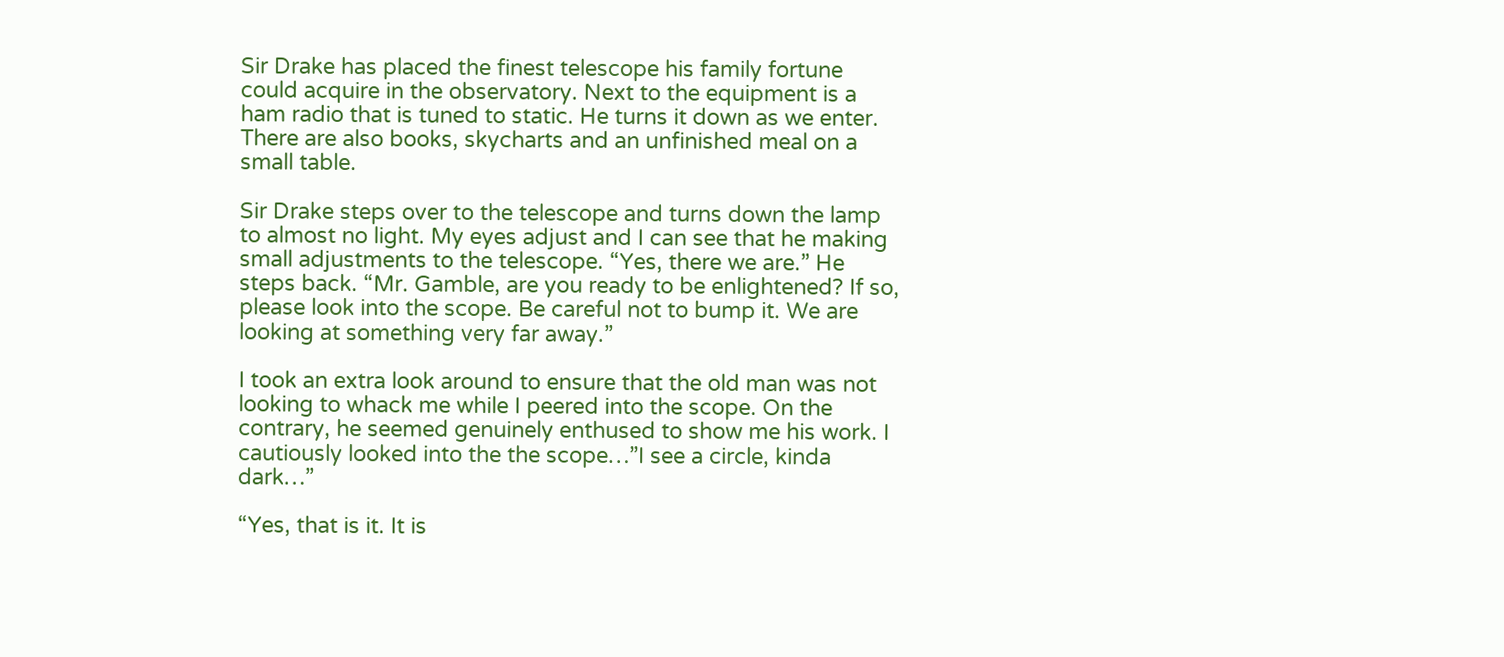Sir Drake has placed the finest telescope his family fortune could acquire in the observatory. Next to the equipment is a ham radio that is tuned to static. He turns it down as we enter. There are also books, skycharts and an unfinished meal on a small table.

Sir Drake steps over to the telescope and turns down the lamp to almost no light. My eyes adjust and I can see that he making small adjustments to the telescope. “Yes, there we are.” He steps back. “Mr. Gamble, are you ready to be enlightened? If so, please look into the scope. Be careful not to bump it. We are looking at something very far away.”

I took an extra look around to ensure that the old man was not looking to whack me while I peered into the scope. On the contrary, he seemed genuinely enthused to show me his work. I cautiously looked into the the scope…”I see a circle, kinda dark…”

“Yes, that is it. It is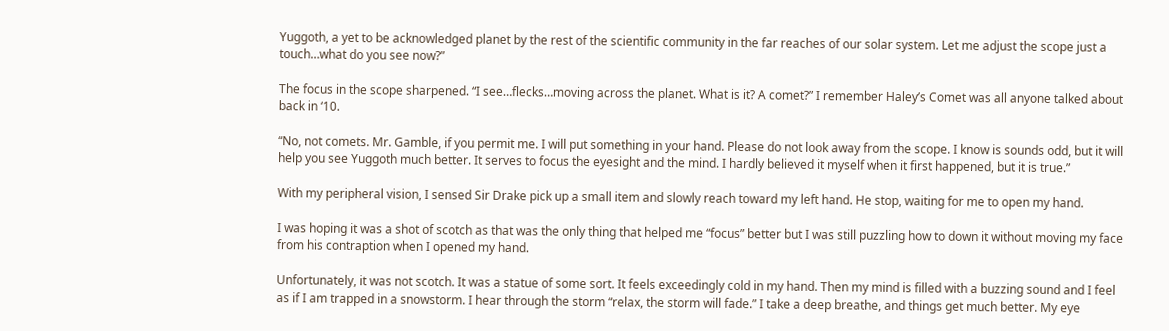Yuggoth, a yet to be acknowledged planet by the rest of the scientific community in the far reaches of our solar system. Let me adjust the scope just a touch…what do you see now?”

The focus in the scope sharpened. “I see…flecks…moving across the planet. What is it? A comet?” I remember Haley’s Comet was all anyone talked about back in ‘10.

“No, not comets. Mr. Gamble, if you permit me. I will put something in your hand. Please do not look away from the scope. I know is sounds odd, but it will help you see Yuggoth much better. It serves to focus the eyesight and the mind. I hardly believed it myself when it first happened, but it is true.”

With my peripheral vision, I sensed Sir Drake pick up a small item and slowly reach toward my left hand. He stop, waiting for me to open my hand.

I was hoping it was a shot of scotch as that was the only thing that helped me “focus” better but I was still puzzling how to down it without moving my face from his contraption when I opened my hand.

Unfortunately, it was not scotch. It was a statue of some sort. It feels exceedingly cold in my hand. Then my mind is filled with a buzzing sound and I feel as if I am trapped in a snowstorm. I hear through the storm “relax, the storm will fade.” I take a deep breathe, and things get much better. My eye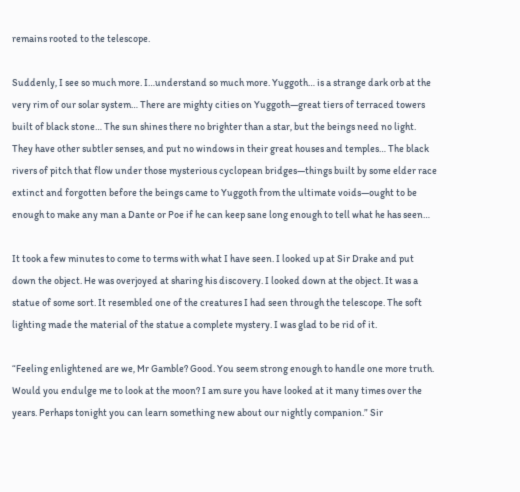remains rooted to the telescope.

Suddenly, I see so much more. I…understand so much more. Yuggoth… is a strange dark orb at the very rim of our solar system… There are mighty cities on Yuggoth—great tiers of terraced towers built of black stone… The sun shines there no brighter than a star, but the beings need no light. They have other subtler senses, and put no windows in their great houses and temples… The black rivers of pitch that flow under those mysterious cyclopean bridges—things built by some elder race extinct and forgotten before the beings came to Yuggoth from the ultimate voids—ought to be enough to make any man a Dante or Poe if he can keep sane long enough to tell what he has seen…

It took a few minutes to come to terms with what I have seen. I looked up at Sir Drake and put down the object. He was overjoyed at sharing his discovery. I looked down at the object. It was a statue of some sort. It resembled one of the creatures I had seen through the telescope. The soft lighting made the material of the statue a complete mystery. I was glad to be rid of it.

“Feeling enlightened are we, Mr Gamble? Good. You seem strong enough to handle one more truth. Would you endulge me to look at the moon? I am sure you have looked at it many times over the years. Perhaps tonight you can learn something new about our nightly companion.” Sir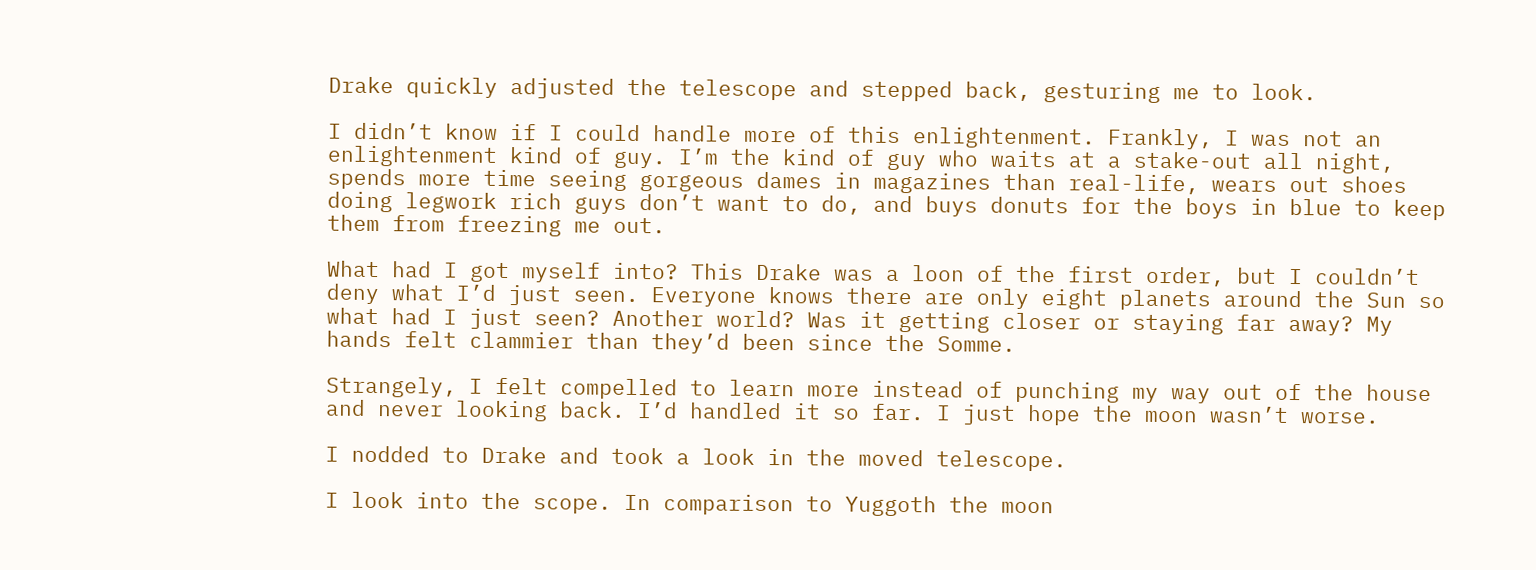Drake quickly adjusted the telescope and stepped back, gesturing me to look.

I didn’t know if I could handle more of this enlightenment. Frankly, I was not an enlightenment kind of guy. I’m the kind of guy who waits at a stake-out all night, spends more time seeing gorgeous dames in magazines than real-life, wears out shoes doing legwork rich guys don’t want to do, and buys donuts for the boys in blue to keep them from freezing me out.

What had I got myself into? This Drake was a loon of the first order, but I couldn’t deny what I’d just seen. Everyone knows there are only eight planets around the Sun so what had I just seen? Another world? Was it getting closer or staying far away? My hands felt clammier than they’d been since the Somme.

Strangely, I felt compelled to learn more instead of punching my way out of the house and never looking back. I’d handled it so far. I just hope the moon wasn’t worse.

I nodded to Drake and took a look in the moved telescope.

I look into the scope. In comparison to Yuggoth the moon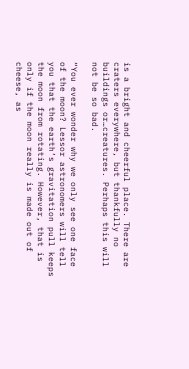is a bright and cheerful place. There are craters everywhere, but thankfully no buildings or…creatures. Perhaps this will not be so bad.

“You ever wonder why we only see one face of the moon? Lessor astronomers will tell you that the earth’s gravitation pull keeps the moon from rotating. However, that is only if the moon really is made out of cheese, as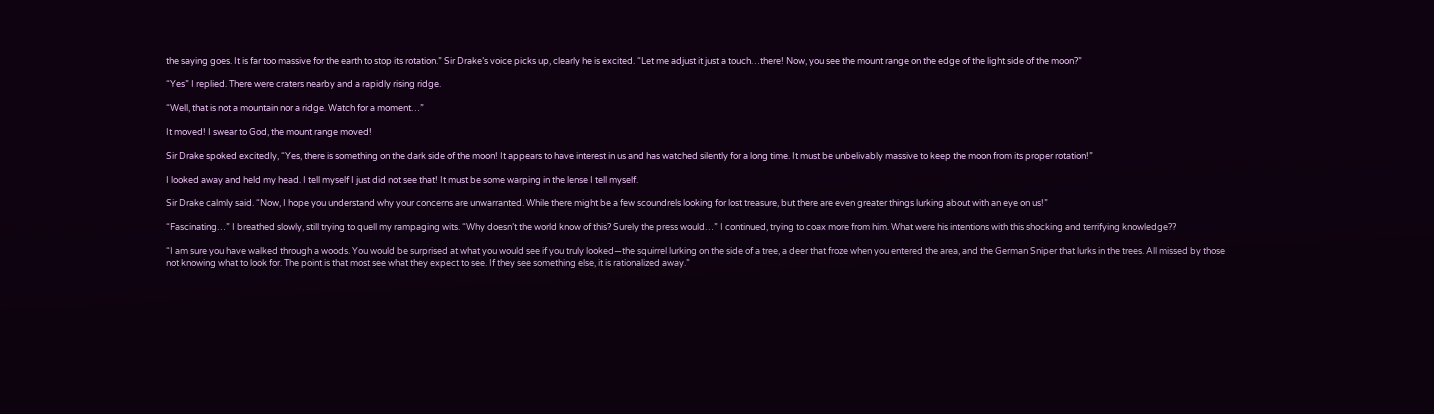the saying goes. It is far too massive for the earth to stop its rotation.” Sir Drake’s voice picks up, clearly he is excited. “Let me adjust it just a touch…there! Now, you see the mount range on the edge of the light side of the moon?”

“Yes” I replied. There were craters nearby and a rapidly rising ridge.

“Well, that is not a mountain nor a ridge. Watch for a moment…”

It moved! I swear to God, the mount range moved!

Sir Drake spoked excitedly, “Yes, there is something on the dark side of the moon! It appears to have interest in us and has watched silently for a long time. It must be unbelivably massive to keep the moon from its proper rotation!”

I looked away and held my head. I tell myself I just did not see that! It must be some warping in the lense I tell myself.

Sir Drake calmly said. “Now, I hope you understand why your concerns are unwarranted. While there might be a few scoundrels looking for lost treasure, but there are even greater things lurking about with an eye on us!”

“Fascinating…” I breathed slowly, still trying to quell my rampaging wits. “Why doesn’t the world know of this? Surely the press would…” I continued, trying to coax more from him. What were his intentions with this shocking and terrifying knowledge??

“I am sure you have walked through a woods. You would be surprised at what you would see if you truly looked—the squirrel lurking on the side of a tree, a deer that froze when you entered the area, and the German Sniper that lurks in the trees. All missed by those not knowing what to look for. The point is that most see what they expect to see. If they see something else, it is rationalized away.”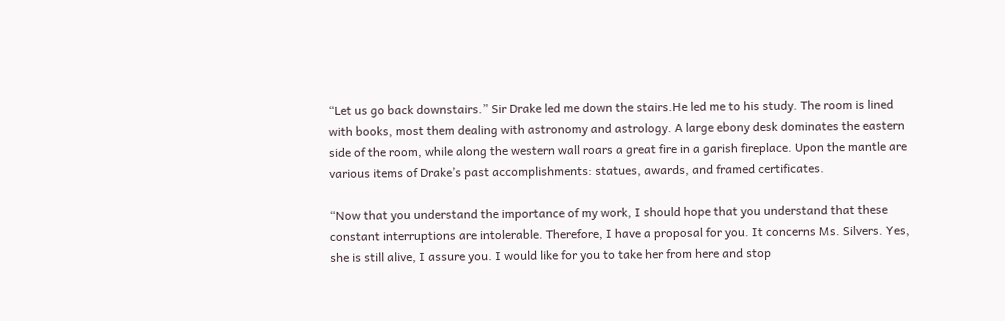“Let us go back downstairs.” Sir Drake led me down the stairs.He led me to his study. The room is lined with books, most them dealing with astronomy and astrology. A large ebony desk dominates the eastern side of the room, while along the western wall roars a great fire in a garish fireplace. Upon the mantle are various items of Drake’s past accomplishments: statues, awards, and framed certificates.

“Now that you understand the importance of my work, I should hope that you understand that these constant interruptions are intolerable. Therefore, I have a proposal for you. It concerns Ms. Silvers. Yes, she is still alive, I assure you. I would like for you to take her from here and stop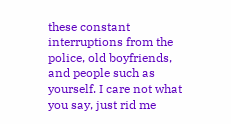these constant interruptions from the police, old boyfriends, and people such as yourself. I care not what you say, just rid me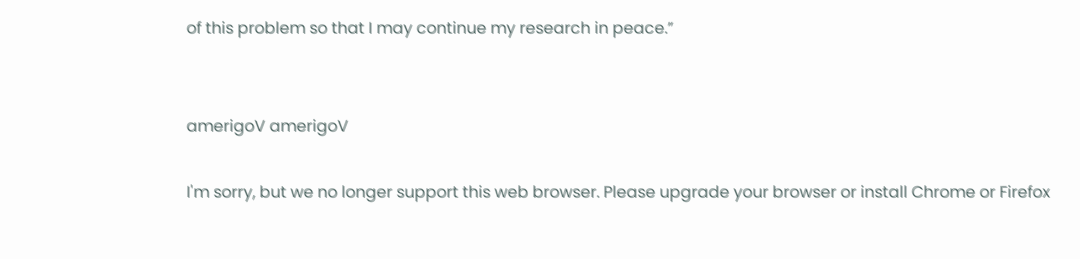of this problem so that I may continue my research in peace.”


amerigoV amerigoV

I'm sorry, but we no longer support this web browser. Please upgrade your browser or install Chrome or Firefox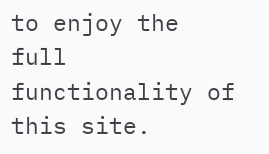to enjoy the full functionality of this site.